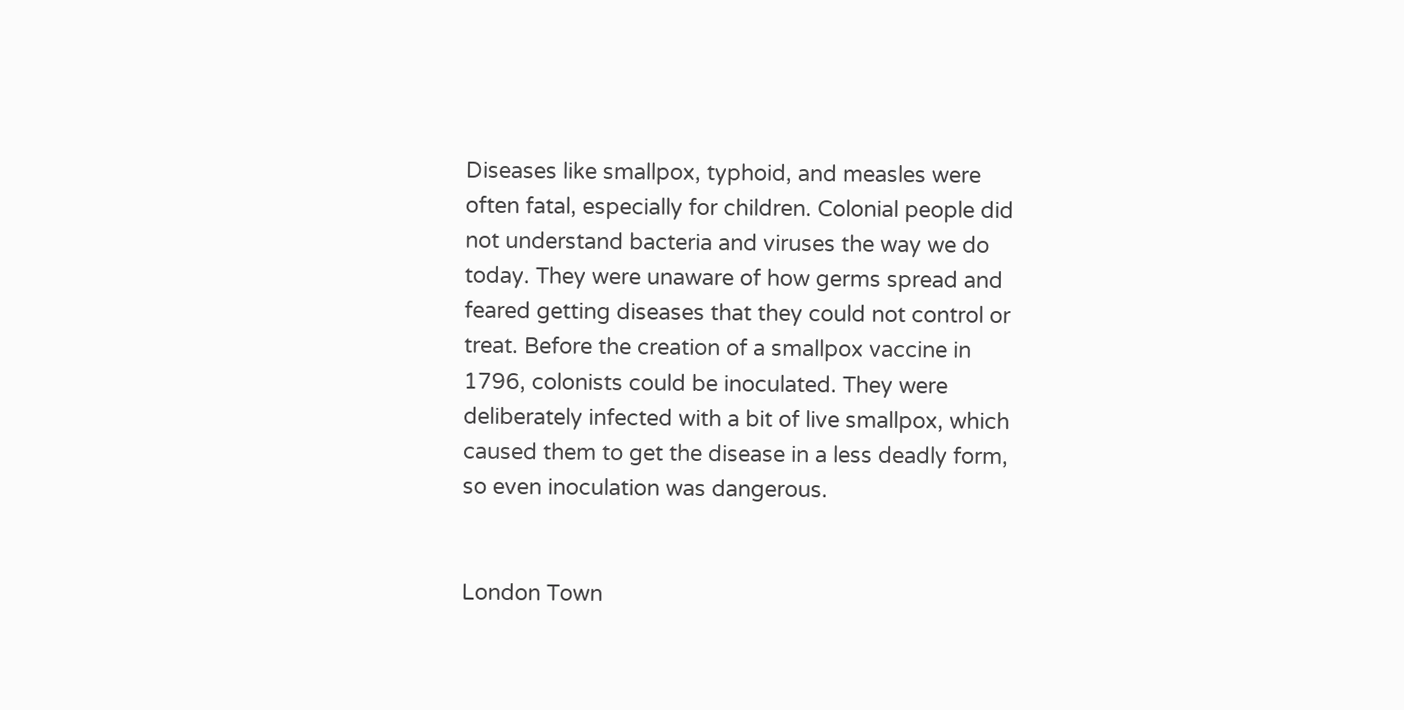Diseases like smallpox, typhoid, and measles were often fatal, especially for children. Colonial people did not understand bacteria and viruses the way we do today. They were unaware of how germs spread and feared getting diseases that they could not control or treat. Before the creation of a smallpox vaccine in 1796, colonists could be inoculated. They were deliberately infected with a bit of live smallpox, which caused them to get the disease in a less deadly form, so even inoculation was dangerous.


London Town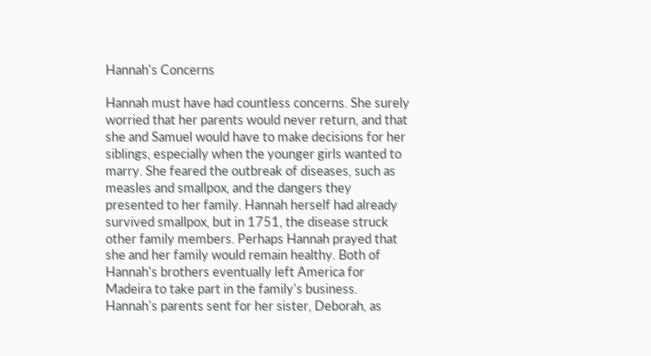Hannah's Concerns

Hannah must have had countless concerns. She surely worried that her parents would never return, and that she and Samuel would have to make decisions for her siblings, especially when the younger girls wanted to marry. She feared the outbreak of diseases, such as measles and smallpox, and the dangers they presented to her family. Hannah herself had already survived smallpox, but in 1751, the disease struck other family members. Perhaps Hannah prayed that she and her family would remain healthy. Both of Hannah's brothers eventually left America for Madeira to take part in the family's business. Hannah's parents sent for her sister, Deborah, as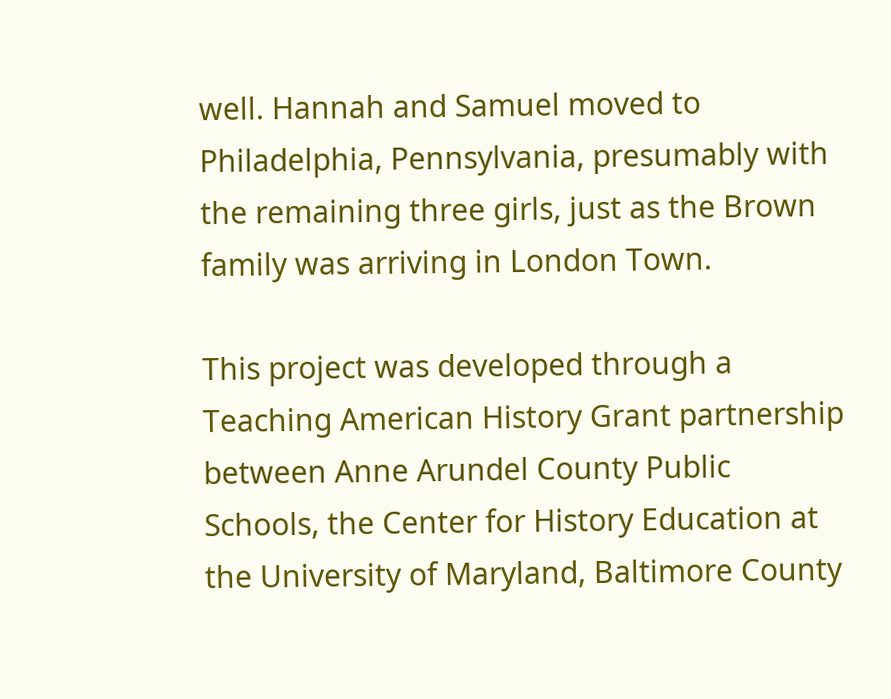well. Hannah and Samuel moved to Philadelphia, Pennsylvania, presumably with the remaining three girls, just as the Brown family was arriving in London Town.

This project was developed through a Teaching American History Grant partnership between Anne Arundel County Public Schools, the Center for History Education at the University of Maryland, Baltimore County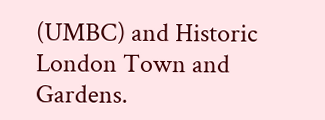(UMBC) and Historic London Town and Gardens.